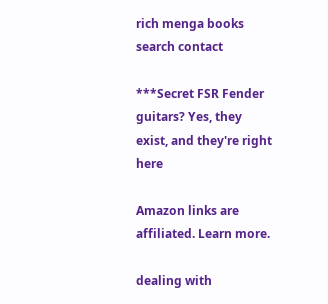rich menga books search contact

***Secret FSR Fender guitars? Yes, they exist, and they're right here

Amazon links are affiliated. Learn more.

dealing with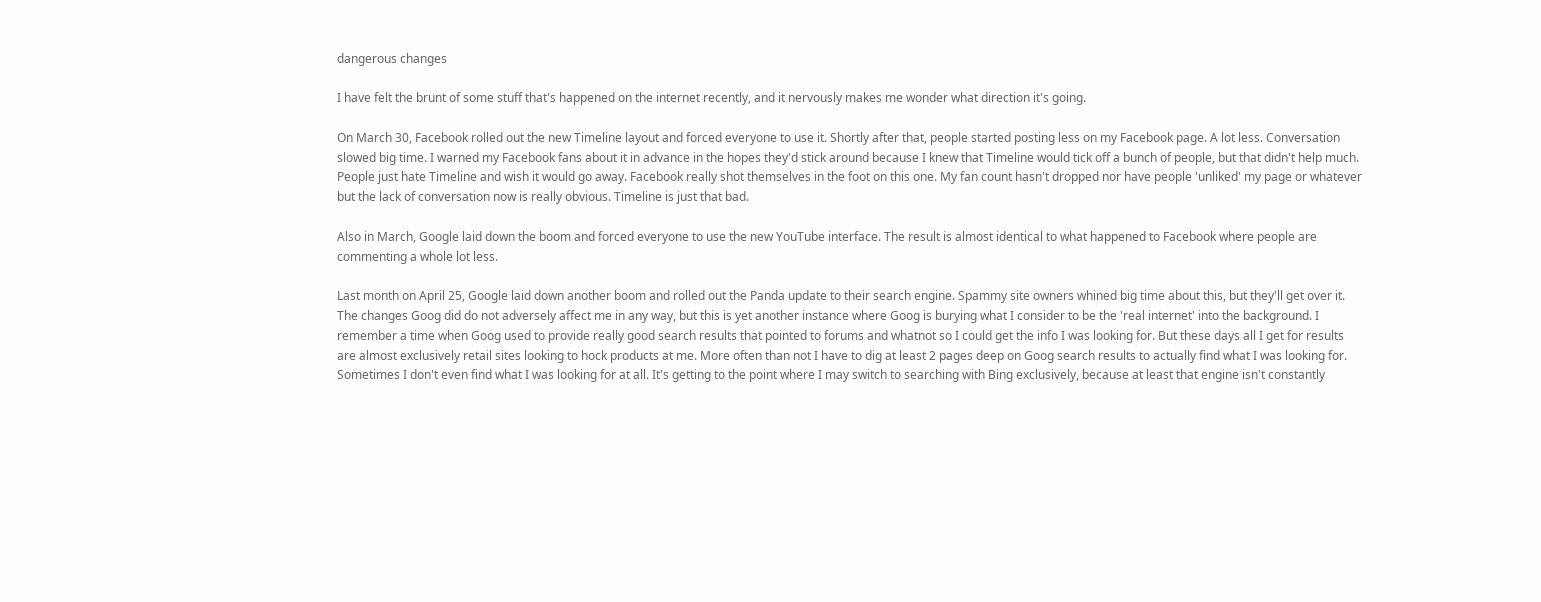dangerous changes

I have felt the brunt of some stuff that's happened on the internet recently, and it nervously makes me wonder what direction it's going.

On March 30, Facebook rolled out the new Timeline layout and forced everyone to use it. Shortly after that, people started posting less on my Facebook page. A lot less. Conversation slowed big time. I warned my Facebook fans about it in advance in the hopes they'd stick around because I knew that Timeline would tick off a bunch of people, but that didn't help much. People just hate Timeline and wish it would go away. Facebook really shot themselves in the foot on this one. My fan count hasn't dropped nor have people 'unliked' my page or whatever but the lack of conversation now is really obvious. Timeline is just that bad.

Also in March, Google laid down the boom and forced everyone to use the new YouTube interface. The result is almost identical to what happened to Facebook where people are commenting a whole lot less.

Last month on April 25, Google laid down another boom and rolled out the Panda update to their search engine. Spammy site owners whined big time about this, but they'll get over it. The changes Goog did do not adversely affect me in any way, but this is yet another instance where Goog is burying what I consider to be the 'real internet' into the background. I remember a time when Goog used to provide really good search results that pointed to forums and whatnot so I could get the info I was looking for. But these days all I get for results are almost exclusively retail sites looking to hock products at me. More often than not I have to dig at least 2 pages deep on Goog search results to actually find what I was looking for. Sometimes I don't even find what I was looking for at all. It's getting to the point where I may switch to searching with Bing exclusively, because at least that engine isn't constantly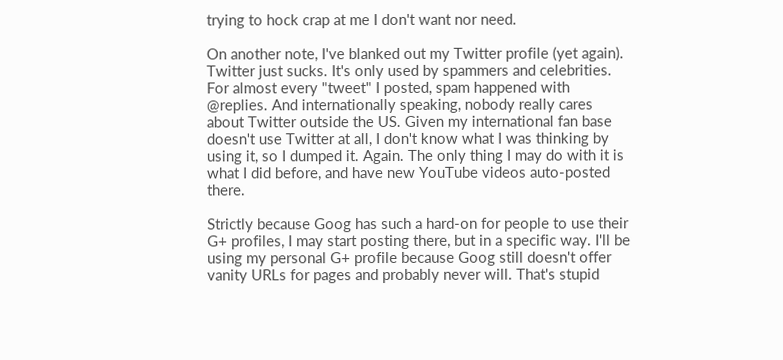trying to hock crap at me I don't want nor need.

On another note, I've blanked out my Twitter profile (yet again). Twitter just sucks. It's only used by spammers and celebrities. For almost every "tweet" I posted, spam happened with @replies. And internationally speaking, nobody really cares about Twitter outside the US. Given my international fan base doesn't use Twitter at all, I don't know what I was thinking by using it, so I dumped it. Again. The only thing I may do with it is what I did before, and have new YouTube videos auto-posted there.

Strictly because Goog has such a hard-on for people to use their G+ profiles, I may start posting there, but in a specific way. I'll be using my personal G+ profile because Goog still doesn't offer vanity URLs for pages and probably never will. That's stupid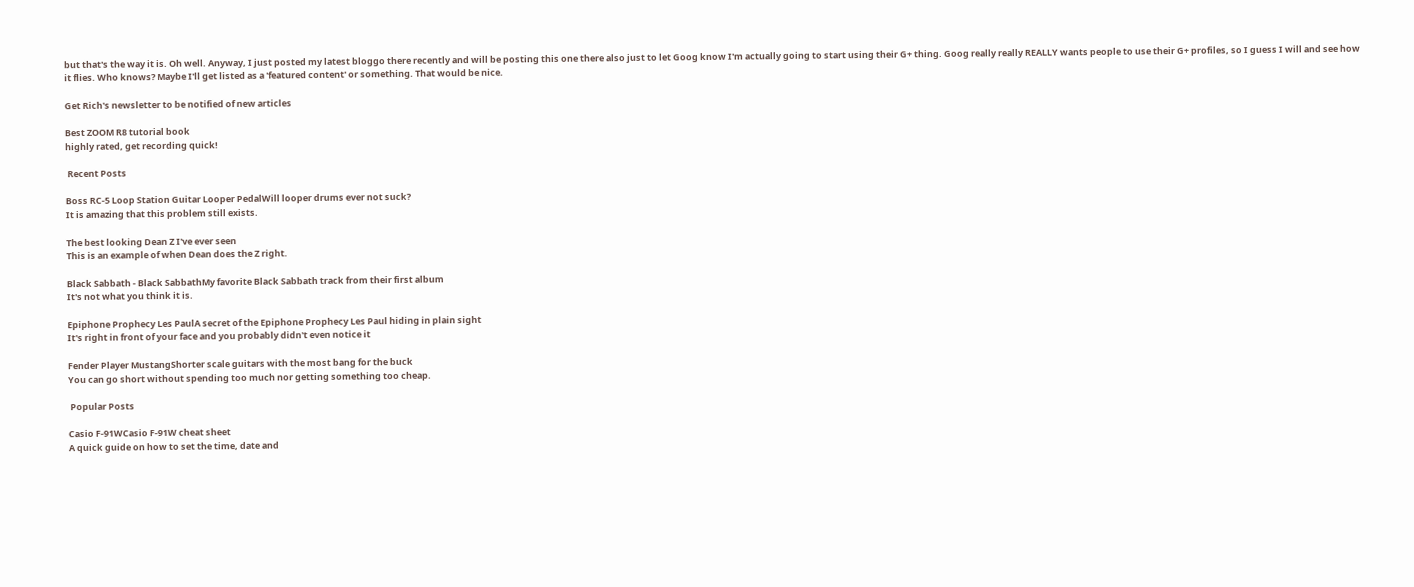but that's the way it is. Oh well. Anyway, I just posted my latest bloggo there recently and will be posting this one there also just to let Goog know I'm actually going to start using their G+ thing. Goog really really REALLY wants people to use their G+ profiles, so I guess I will and see how it flies. Who knows? Maybe I'll get listed as a 'featured content' or something. That would be nice.

Get Rich's newsletter to be notified of new articles

Best ZOOM R8 tutorial book
highly rated, get recording quick!

 Recent Posts

Boss RC-5 Loop Station Guitar Looper PedalWill looper drums ever not suck?
It is amazing that this problem still exists.

The best looking Dean Z I've ever seen
This is an example of when Dean does the Z right.

Black Sabbath - Black SabbathMy favorite Black Sabbath track from their first album
It's not what you think it is.

Epiphone Prophecy Les PaulA secret of the Epiphone Prophecy Les Paul hiding in plain sight
It's right in front of your face and you probably didn't even notice it

Fender Player MustangShorter scale guitars with the most bang for the buck
You can go short without spending too much nor getting something too cheap.

 Popular Posts

Casio F-91WCasio F-91W cheat sheet
A quick guide on how to set the time, date and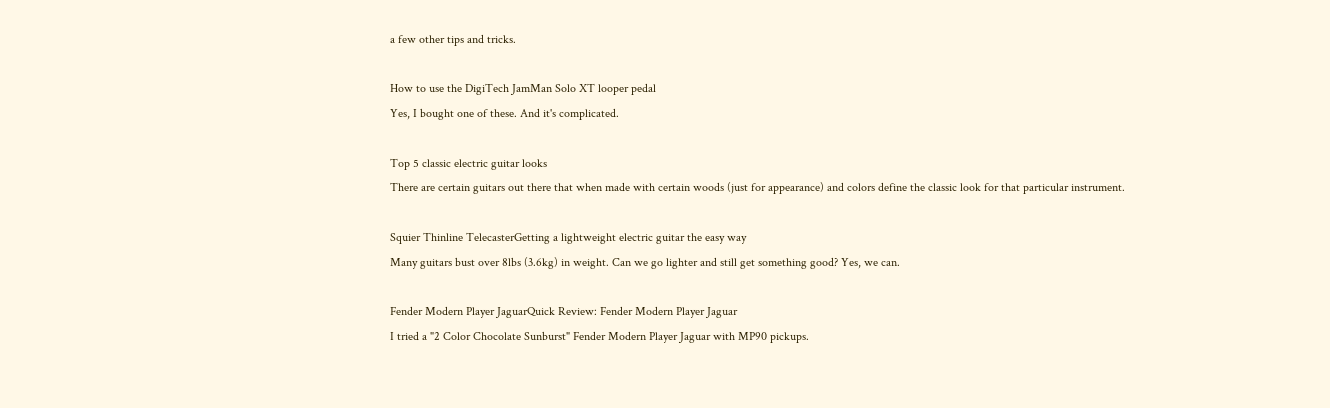a few other tips and tricks.

How to use the DigiTech JamMan Solo XT looper pedal
Yes, I bought one of these. And it's complicated.

Top 5 classic electric guitar looks
There are certain guitars out there that when made with certain woods (just for appearance) and colors define the classic look for that particular instrument.

Squier Thinline TelecasterGetting a lightweight electric guitar the easy way
Many guitars bust over 8lbs (3.6kg) in weight. Can we go lighter and still get something good? Yes, we can.

Fender Modern Player JaguarQuick Review: Fender Modern Player Jaguar
I tried a "2 Color Chocolate Sunburst" Fender Modern Player Jaguar with MP90 pickups.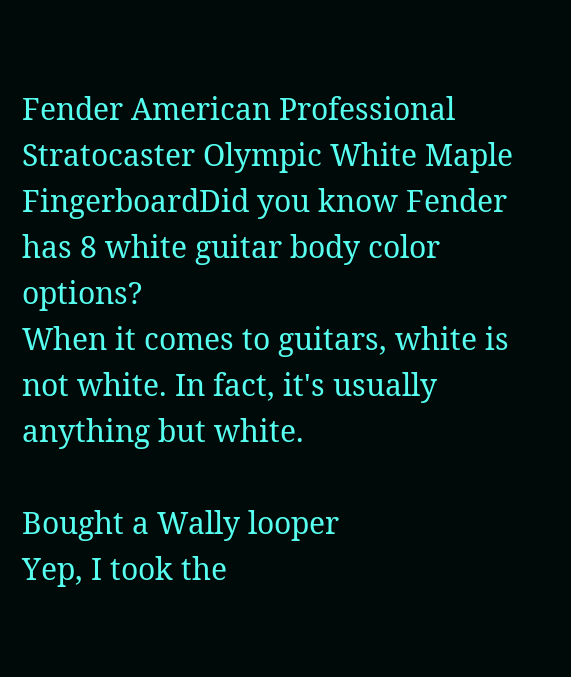Fender American Professional Stratocaster Olympic White Maple FingerboardDid you know Fender has 8 white guitar body color options?
When it comes to guitars, white is not white. In fact, it's usually anything but white.

Bought a Wally looper
Yep, I took the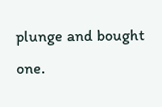plunge and bought one.